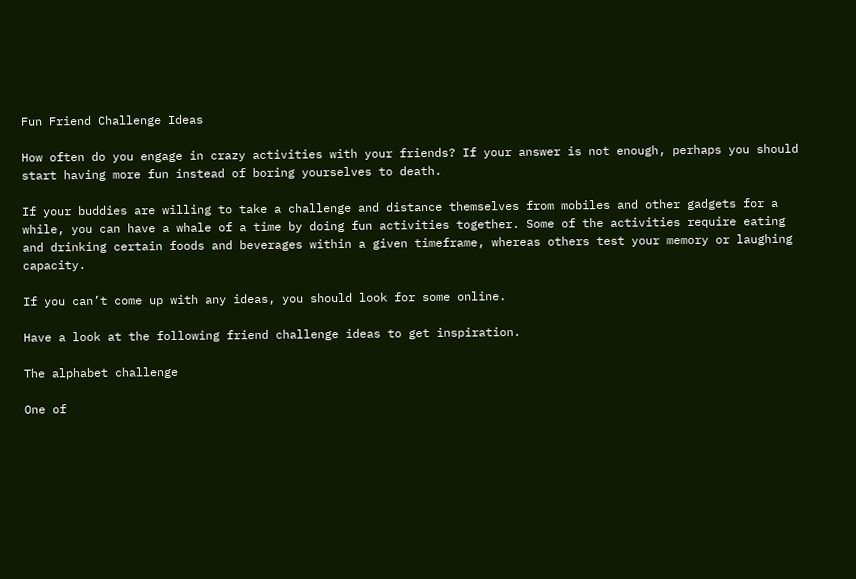Fun Friend Challenge Ideas

How often do you engage in crazy activities with your friends? If your answer is not enough, perhaps you should start having more fun instead of boring yourselves to death.

If your buddies are willing to take a challenge and distance themselves from mobiles and other gadgets for a while, you can have a whale of a time by doing fun activities together. Some of the activities require eating and drinking certain foods and beverages within a given timeframe, whereas others test your memory or laughing capacity.

If you can’t come up with any ideas, you should look for some online.

Have a look at the following friend challenge ideas to get inspiration.

The alphabet challenge

One of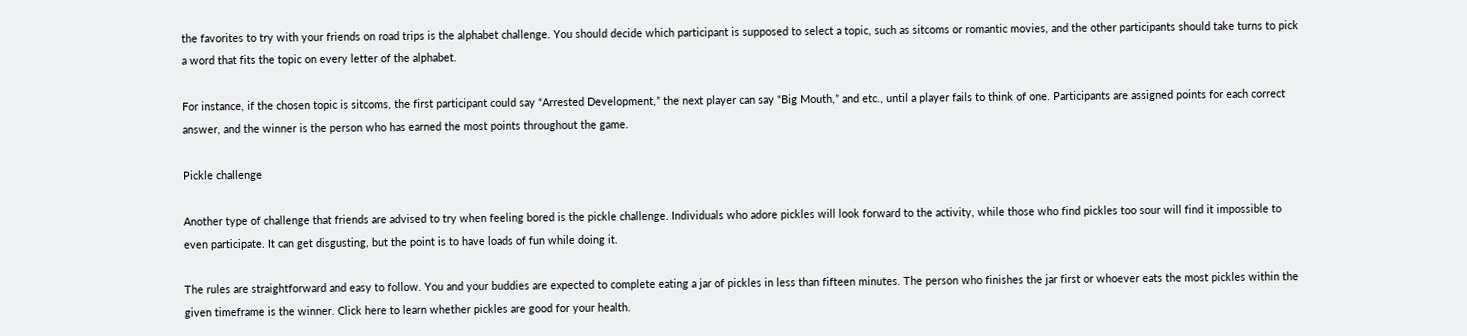the favorites to try with your friends on road trips is the alphabet challenge. You should decide which participant is supposed to select a topic, such as sitcoms or romantic movies, and the other participants should take turns to pick a word that fits the topic on every letter of the alphabet.

For instance, if the chosen topic is sitcoms, the first participant could say “Arrested Development,” the next player can say “Big Mouth,” and etc., until a player fails to think of one. Participants are assigned points for each correct answer, and the winner is the person who has earned the most points throughout the game.

Pickle challenge

Another type of challenge that friends are advised to try when feeling bored is the pickle challenge. Individuals who adore pickles will look forward to the activity, while those who find pickles too sour will find it impossible to even participate. It can get disgusting, but the point is to have loads of fun while doing it.

The rules are straightforward and easy to follow. You and your buddies are expected to complete eating a jar of pickles in less than fifteen minutes. The person who finishes the jar first or whoever eats the most pickles within the given timeframe is the winner. Click here to learn whether pickles are good for your health.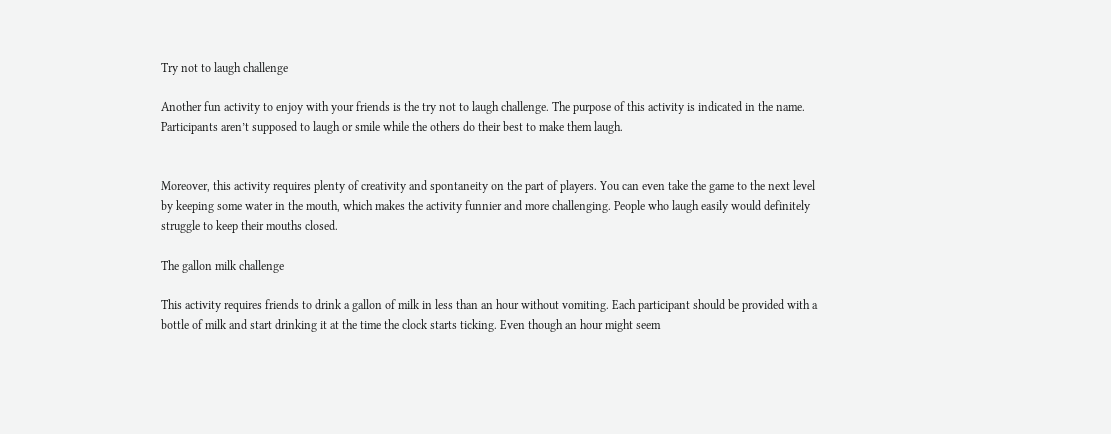Try not to laugh challenge

Another fun activity to enjoy with your friends is the try not to laugh challenge. The purpose of this activity is indicated in the name. Participants aren’t supposed to laugh or smile while the others do their best to make them laugh.


Moreover, this activity requires plenty of creativity and spontaneity on the part of players. You can even take the game to the next level by keeping some water in the mouth, which makes the activity funnier and more challenging. People who laugh easily would definitely struggle to keep their mouths closed.

The gallon milk challenge

This activity requires friends to drink a gallon of milk in less than an hour without vomiting. Each participant should be provided with a bottle of milk and start drinking it at the time the clock starts ticking. Even though an hour might seem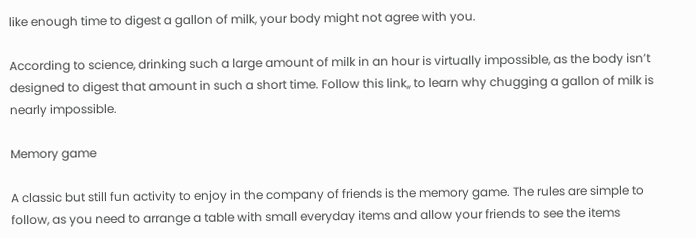like enough time to digest a gallon of milk, your body might not agree with you.

According to science, drinking such a large amount of milk in an hour is virtually impossible, as the body isn’t designed to digest that amount in such a short time. Follow this link,, to learn why chugging a gallon of milk is nearly impossible.

Memory game

A classic but still fun activity to enjoy in the company of friends is the memory game. The rules are simple to follow, as you need to arrange a table with small everyday items and allow your friends to see the items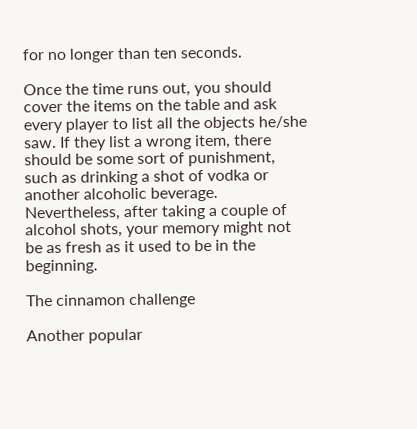for no longer than ten seconds.

Once the time runs out, you should cover the items on the table and ask every player to list all the objects he/she saw. If they list a wrong item, there should be some sort of punishment, such as drinking a shot of vodka or another alcoholic beverage. Nevertheless, after taking a couple of alcohol shots, your memory might not be as fresh as it used to be in the beginning.

The cinnamon challenge

Another popular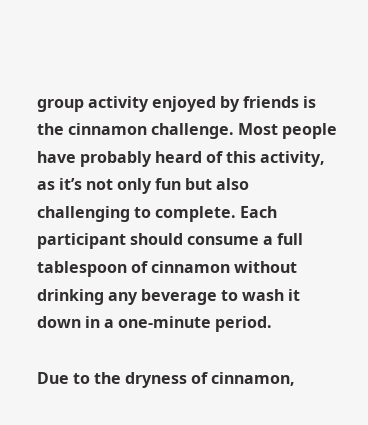group activity enjoyed by friends is the cinnamon challenge. Most people have probably heard of this activity, as it’s not only fun but also challenging to complete. Each participant should consume a full tablespoon of cinnamon without drinking any beverage to wash it down in a one-minute period.

Due to the dryness of cinnamon,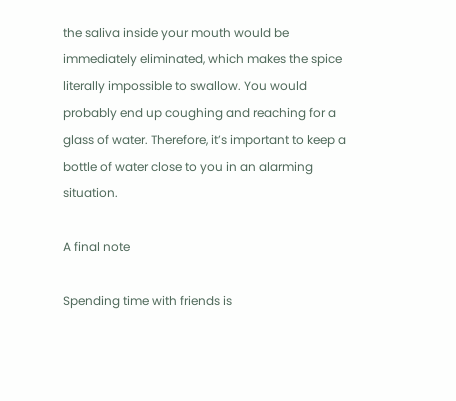the saliva inside your mouth would be immediately eliminated, which makes the spice literally impossible to swallow. You would probably end up coughing and reaching for a glass of water. Therefore, it’s important to keep a bottle of water close to you in an alarming situation.

A final note

Spending time with friends is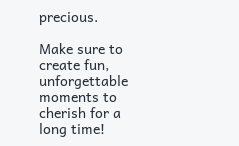precious.

Make sure to create fun, unforgettable moments to cherish for a long time!